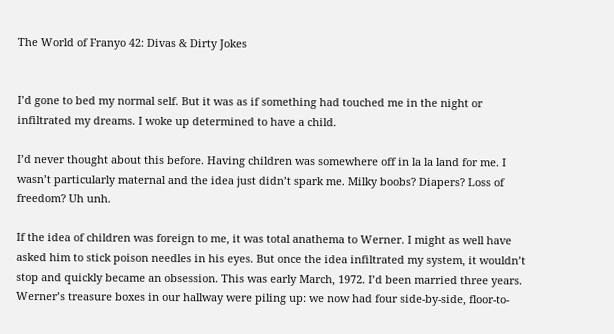The World of Franyo 42: Divas & Dirty Jokes


I’d gone to bed my normal self. But it was as if something had touched me in the night or infiltrated my dreams. I woke up determined to have a child.

I’d never thought about this before. Having children was somewhere off in la la land for me. I wasn’t particularly maternal and the idea just didn’t spark me. Milky boobs? Diapers? Loss of freedom? Uh unh.

If the idea of children was foreign to me, it was total anathema to Werner. I might as well have asked him to stick poison needles in his eyes. But once the idea infiltrated my system, it wouldn’t stop and quickly became an obsession. This was early March, 1972. I’d been married three years. Werner’s treasure boxes in our hallway were piling up: we now had four side-by-side, floor-to-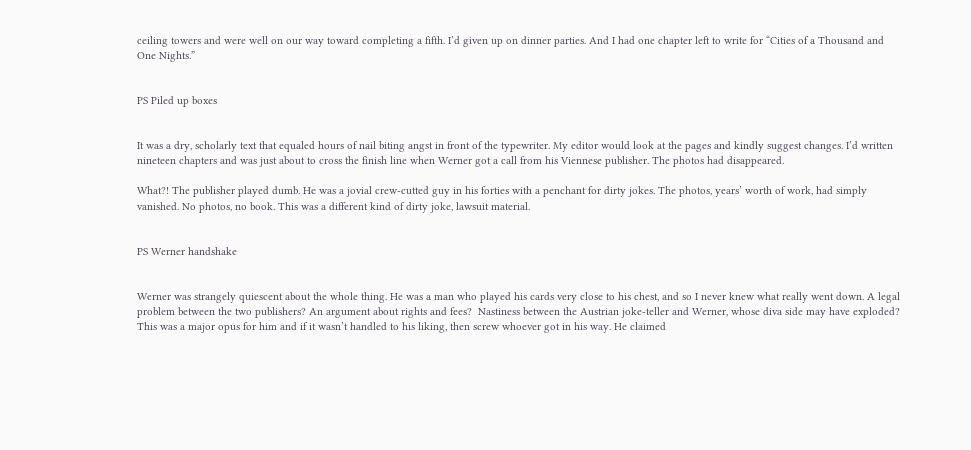ceiling towers and were well on our way toward completing a fifth. I’d given up on dinner parties. And I had one chapter left to write for “Cities of a Thousand and One Nights.”


PS Piled up boxes


It was a dry, scholarly text that equaled hours of nail biting angst in front of the typewriter. My editor would look at the pages and kindly suggest changes. I’d written nineteen chapters and was just about to cross the finish line when Werner got a call from his Viennese publisher. The photos had disappeared.

What?! The publisher played dumb. He was a jovial crew-cutted guy in his forties with a penchant for dirty jokes. The photos, years’ worth of work, had simply vanished. No photos, no book. This was a different kind of dirty joke, lawsuit material.


PS Werner handshake


Werner was strangely quiescent about the whole thing. He was a man who played his cards very close to his chest, and so I never knew what really went down. A legal problem between the two publishers? An argument about rights and fees?  Nastiness between the Austrian joke-teller and Werner, whose diva side may have exploded? This was a major opus for him and if it wasn’t handled to his liking, then screw whoever got in his way. He claimed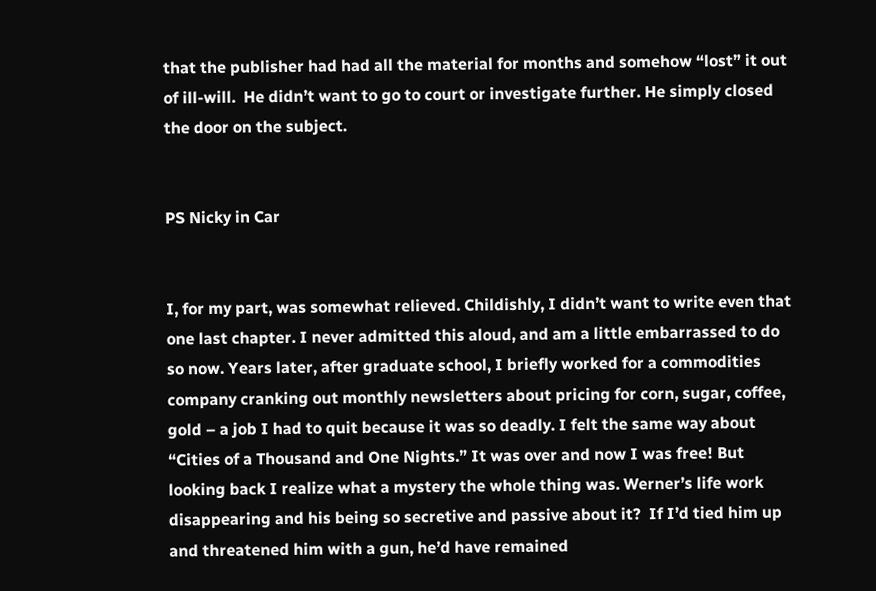that the publisher had had all the material for months and somehow “lost” it out of ill-will.  He didn’t want to go to court or investigate further. He simply closed the door on the subject.


PS Nicky in Car


I, for my part, was somewhat relieved. Childishly, I didn’t want to write even that one last chapter. I never admitted this aloud, and am a little embarrassed to do so now. Years later, after graduate school, I briefly worked for a commodities company cranking out monthly newsletters about pricing for corn, sugar, coffee, gold – a job I had to quit because it was so deadly. I felt the same way about “Cities of a Thousand and One Nights.” It was over and now I was free! But looking back I realize what a mystery the whole thing was. Werner’s life work disappearing and his being so secretive and passive about it?  If I’d tied him up and threatened him with a gun, he’d have remained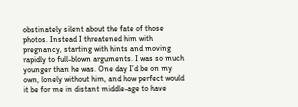obstinately silent about the fate of those photos. Instead I threatened him with pregnancy, starting with hints and moving rapidly to full-blown arguments. I was so much younger than he was. One day I’d be on my own, lonely without him, and how perfect would it be for me in distant middle-age to have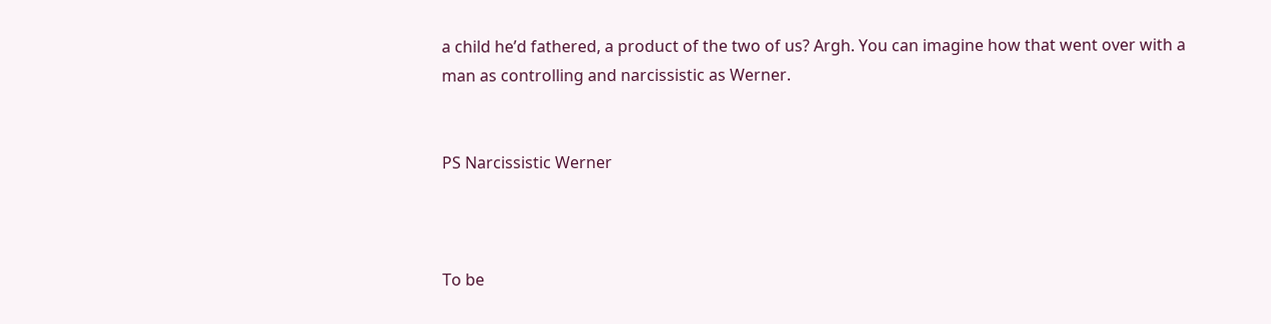a child he’d fathered, a product of the two of us? Argh. You can imagine how that went over with a man as controlling and narcissistic as Werner.


PS Narcissistic Werner



To be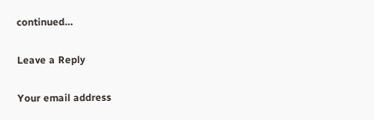continued…

Leave a Reply

Your email address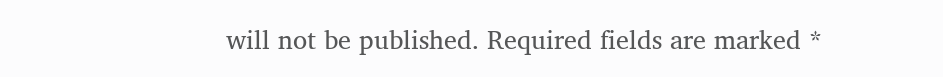will not be published. Required fields are marked *